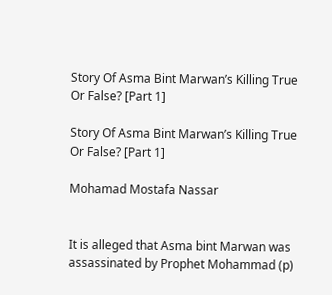Story Of Asma Bint Marwan’s Killing True Or False? [Part 1]

Story Of Asma Bint Marwan’s Killing True Or False? [Part 1]

Mohamad Mostafa Nassar


It is alleged that Asma bint Marwan was assassinated by Prophet Mohammad (p)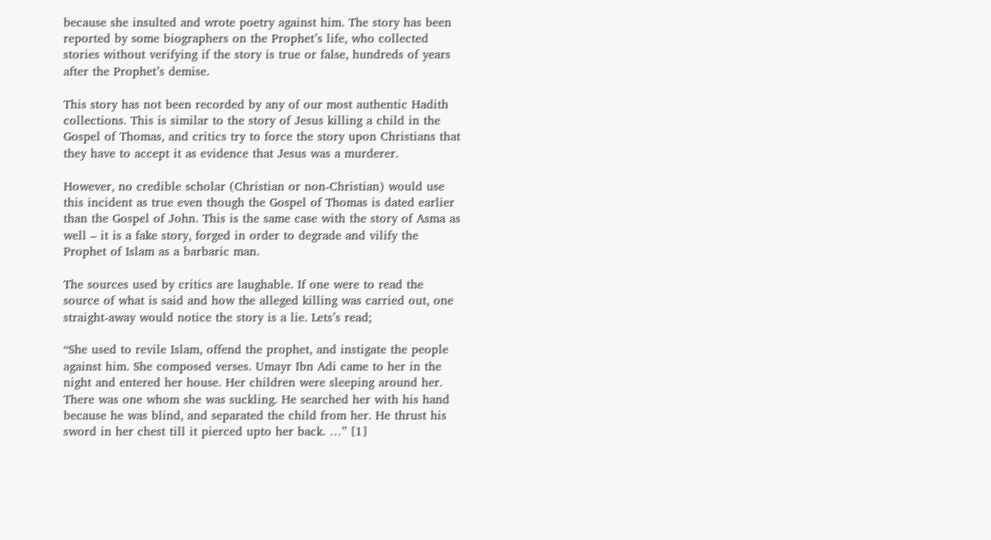because she insulted and wrote poetry against him. The story has been reported by some biographers on the Prophet’s life, who collected stories without verifying if the story is true or false, hundreds of years after the Prophet’s demise.

This story has not been recorded by any of our most authentic Hadith collections. This is similar to the story of Jesus killing a child in the Gospel of Thomas, and critics try to force the story upon Christians that they have to accept it as evidence that Jesus was a murderer.

However, no credible scholar (Christian or non-Christian) would use this incident as true even though the Gospel of Thomas is dated earlier than the Gospel of John. This is the same case with the story of Asma as well – it is a fake story, forged in order to degrade and vilify the Prophet of Islam as a barbaric man.

The sources used by critics are laughable. If one were to read the source of what is said and how the alleged killing was carried out, one straight-away would notice the story is a lie. Lets’s read;

“She used to revile Islam, offend the prophet, and instigate the people against him. She composed verses. Umayr Ibn Adi came to her in the night and entered her house. Her children were sleeping around her. There was one whom she was suckling. He searched her with his hand because he was blind, and separated the child from her. He thrust his sword in her chest till it pierced upto her back. …” [1]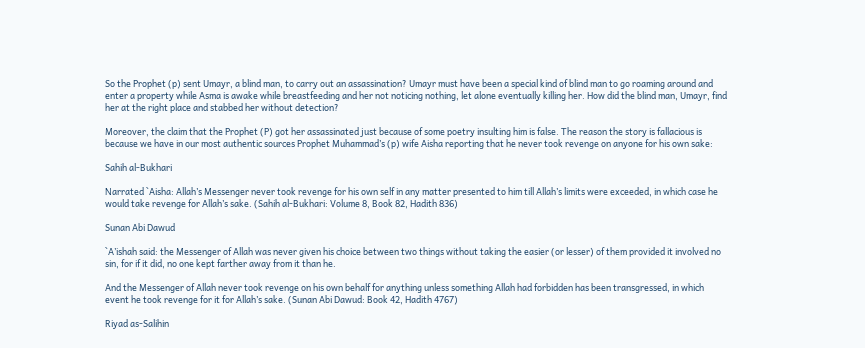So the Prophet (p) sent Umayr, a blind man, to carry out an assassination? Umayr must have been a special kind of blind man to go roaming around and enter a property while Asma is awake while breastfeeding and her not noticing nothing, let alone eventually killing her. How did the blind man, Umayr, find her at the right place and stabbed her without detection?

Moreover, the claim that the Prophet (P) got her assassinated just because of some poetry insulting him is false. The reason the story is fallacious is because we have in our most authentic sources Prophet Muhammad’s (p) wife Aisha reporting that he never took revenge on anyone for his own sake:

Sahih al-Bukhari

Narrated `Aisha: Allah’s Messenger never took revenge for his own self in any matter presented to him till Allah’s limits were exceeded, in which case he would take revenge for Allah’s sake. (Sahih al-Bukhari: Volume 8, Book 82, Hadith 836)

Sunan Abi Dawud

`A’ishah said: the Messenger of Allah was never given his choice between two things without taking the easier (or lesser) of them provided it involved no sin, for if it did, no one kept farther away from it than he.

And the Messenger of Allah never took revenge on his own behalf for anything unless something Allah had forbidden has been transgressed, in which event he took revenge for it for Allah’s sake. (Sunan Abi Dawud: Book 42, Hadith 4767)

Riyad as-Salihin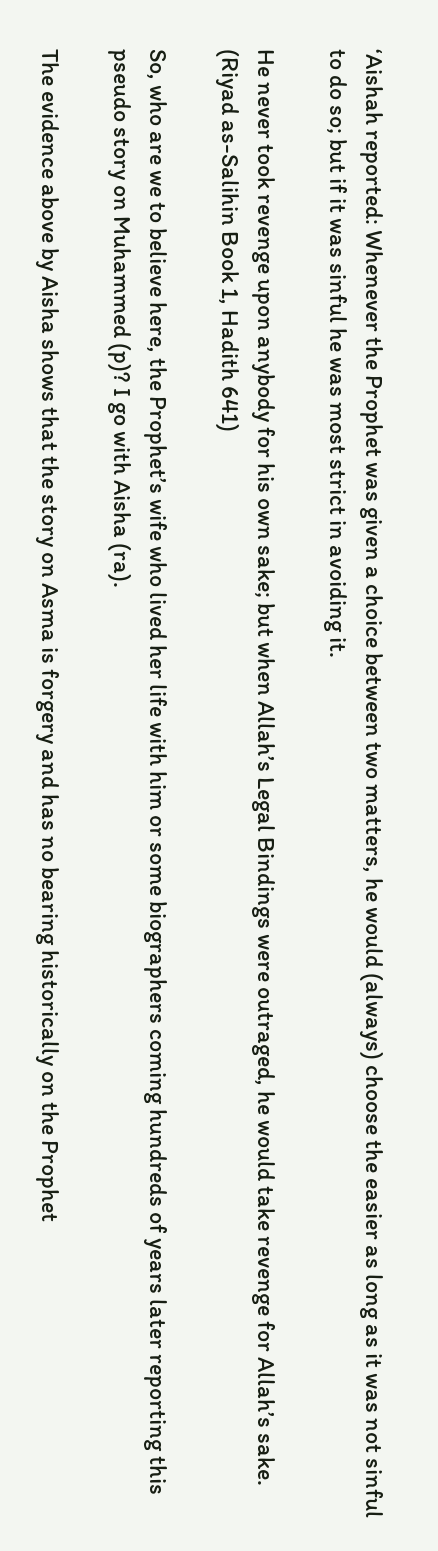‘Aishah reported: Whenever the Prophet was given a choice between two matters, he would (always) choose the easier as long as it was not sinful to do so; but if it was sinful he was most strict in avoiding it.

He never took revenge upon anybody for his own sake; but when Allah’s Legal Bindings were outraged, he would take revenge for Allah’s sake. (Riyad as-Salihin Book 1, Hadith 641)

So, who are we to believe here, the Prophet’s wife who lived her life with him or some biographers coming hundreds of years later reporting this pseudo story on Muhammed (p)? I go with Aisha (ra).

The evidence above by Aisha shows that the story on Asma is forgery and has no bearing historically on the Prophet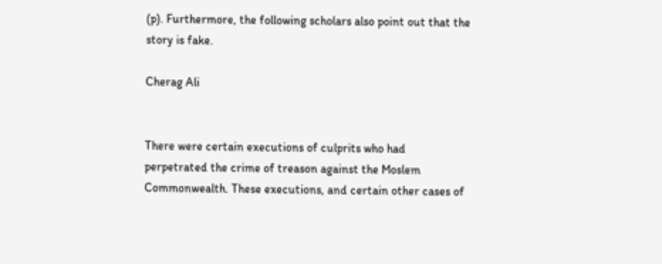(p). Furthermore, the following scholars also point out that the story is fake.

Cherag Ali


There were certain executions of culprits who had perpetrated the crime of treason against the Moslem Commonwealth. These executions, and certain other cases of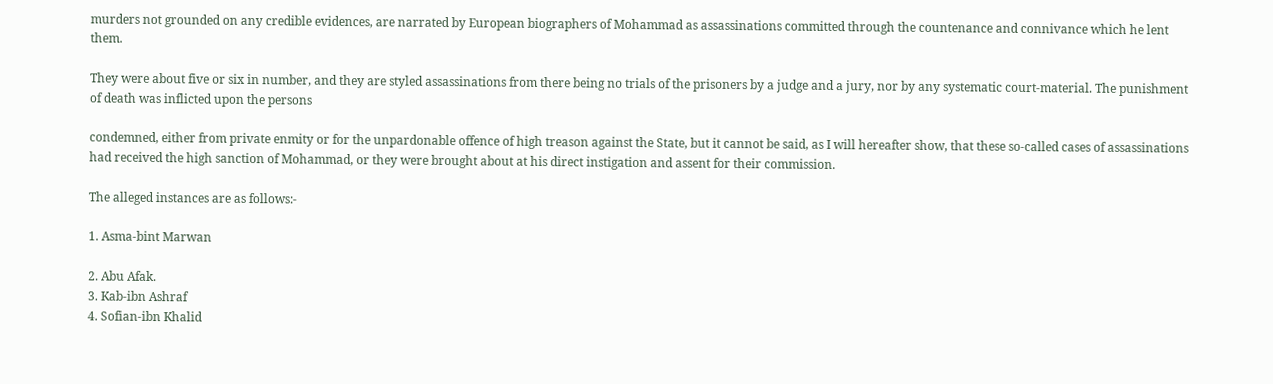murders not grounded on any credible evidences, are narrated by European biographers of Mohammad as assassinations committed through the countenance and connivance which he lent them.

They were about five or six in number, and they are styled assassinations from there being no trials of the prisoners by a judge and a jury, nor by any systematic court-material. The punishment of death was inflicted upon the persons

condemned, either from private enmity or for the unpardonable offence of high treason against the State, but it cannot be said, as I will hereafter show, that these so-called cases of assassinations had received the high sanction of Mohammad, or they were brought about at his direct instigation and assent for their commission.

The alleged instances are as follows:-

1. Asma-bint Marwan

2. Abu Afak.
3. Kab-ibn Ashraf
4. Sofian-ibn Khalid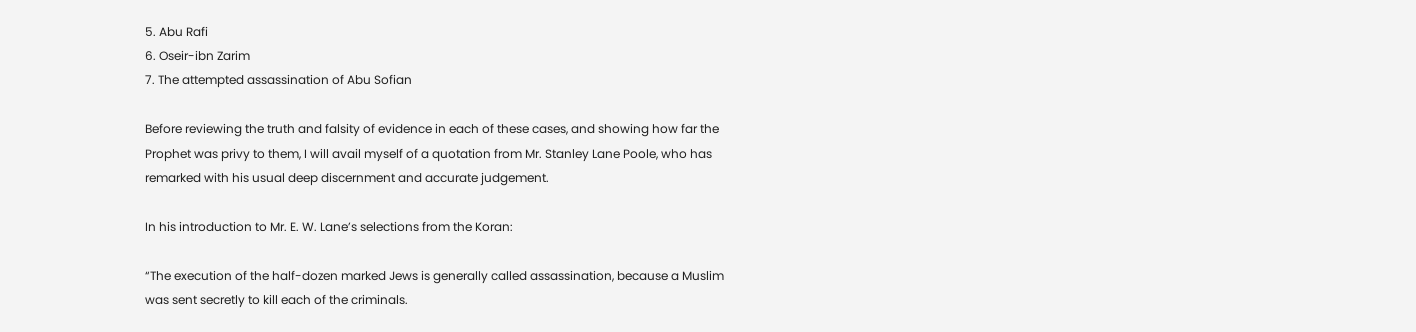5. Abu Rafi
6. Oseir-ibn Zarim
7. The attempted assassination of Abu Sofian

Before reviewing the truth and falsity of evidence in each of these cases, and showing how far the Prophet was privy to them, I will avail myself of a quotation from Mr. Stanley Lane Poole, who has remarked with his usual deep discernment and accurate judgement.

In his introduction to Mr. E. W. Lane’s selections from the Koran:

“The execution of the half-dozen marked Jews is generally called assassination, because a Muslim was sent secretly to kill each of the criminals.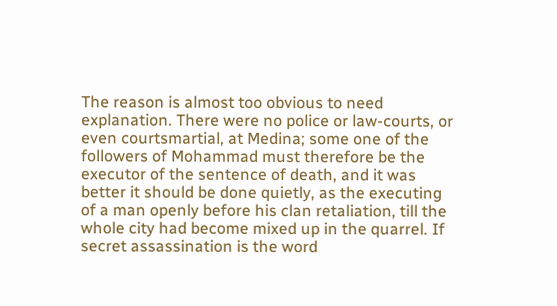The reason is almost too obvious to need explanation. There were no police or law-courts, or even courtsmartial, at Medina; some one of the followers of Mohammad must therefore be the executor of the sentence of death, and it was better it should be done quietly, as the executing of a man openly before his clan retaliation, till the whole city had become mixed up in the quarrel. If secret assassination is the word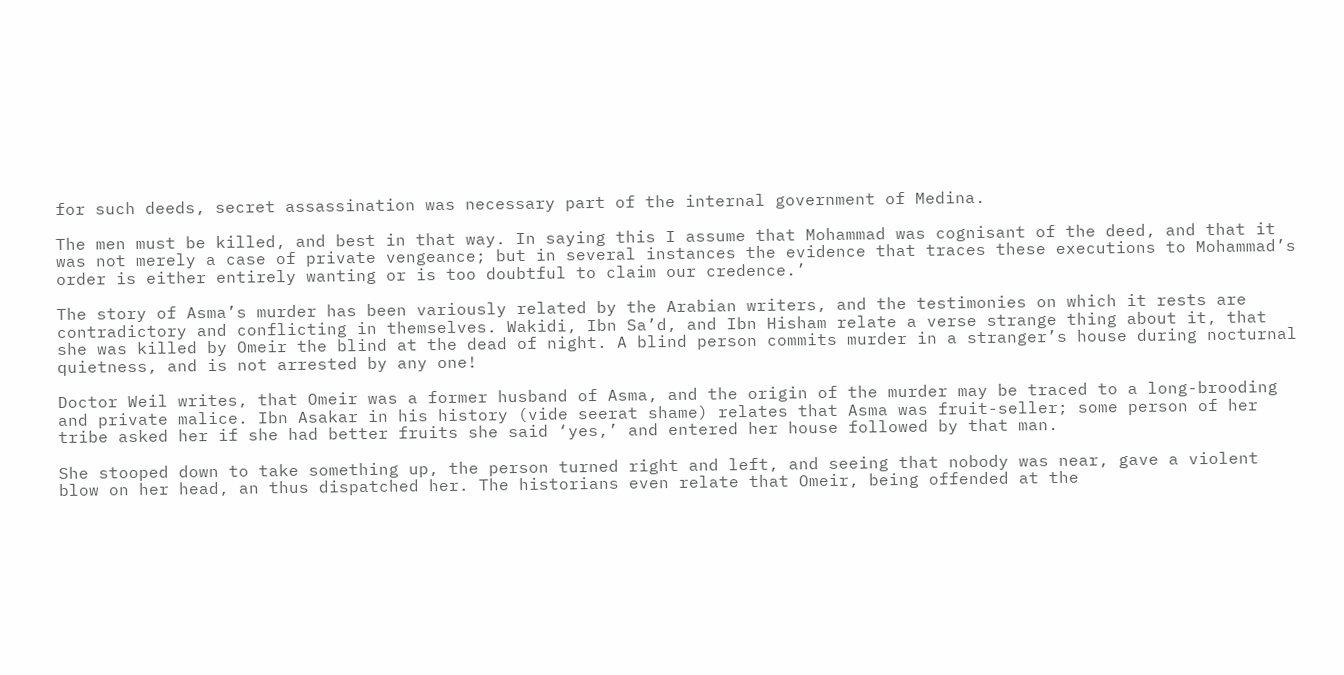for such deeds, secret assassination was necessary part of the internal government of Medina.

The men must be killed, and best in that way. In saying this I assume that Mohammad was cognisant of the deed, and that it was not merely a case of private vengeance; but in several instances the evidence that traces these executions to Mohammad’s order is either entirely wanting or is too doubtful to claim our credence.’

The story of Asma’s murder has been variously related by the Arabian writers, and the testimonies on which it rests are contradictory and conflicting in themselves. Wakidi, Ibn Sa’d, and Ibn Hisham relate a verse strange thing about it, that she was killed by Omeir the blind at the dead of night. A blind person commits murder in a stranger’s house during nocturnal quietness, and is not arrested by any one!

Doctor Weil writes, that Omeir was a former husband of Asma, and the origin of the murder may be traced to a long-brooding and private malice. Ibn Asakar in his history (vide seerat shame) relates that Asma was fruit-seller; some person of her tribe asked her if she had better fruits she said ‘yes,’ and entered her house followed by that man.

She stooped down to take something up, the person turned right and left, and seeing that nobody was near, gave a violent blow on her head, an thus dispatched her. The historians even relate that Omeir, being offended at the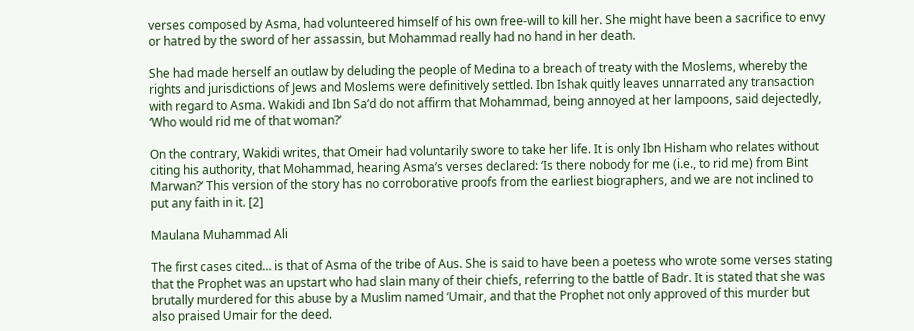verses composed by Asma, had volunteered himself of his own free-will to kill her. She might have been a sacrifice to envy or hatred by the sword of her assassin, but Mohammad really had no hand in her death.

She had made herself an outlaw by deluding the people of Medina to a breach of treaty with the Moslems, whereby the rights and jurisdictions of Jews and Moslems were definitively settled. Ibn Ishak quitly leaves unnarrated any transaction with regard to Asma. Wakidi and Ibn Sa’d do not affirm that Mohammad, being annoyed at her lampoons, said dejectedly, ‘Who would rid me of that woman?’

On the contrary, Wakidi writes, that Omeir had voluntarily swore to take her life. It is only Ibn Hisham who relates without citing his authority, that Mohammad, hearing Asma’s verses declared: ‘Is there nobody for me (i.e., to rid me) from Bint Marwan?’ This version of the story has no corroborative proofs from the earliest biographers, and we are not inclined to put any faith in it. [2]

Maulana Muhammad Ali

The first cases cited… is that of Asma of the tribe of Aus. She is said to have been a poetess who wrote some verses stating that the Prophet was an upstart who had slain many of their chiefs, referring to the battle of Badr. It is stated that she was brutally murdered for this abuse by a Muslim named ‘Umair, and that the Prophet not only approved of this murder but also praised Umair for the deed.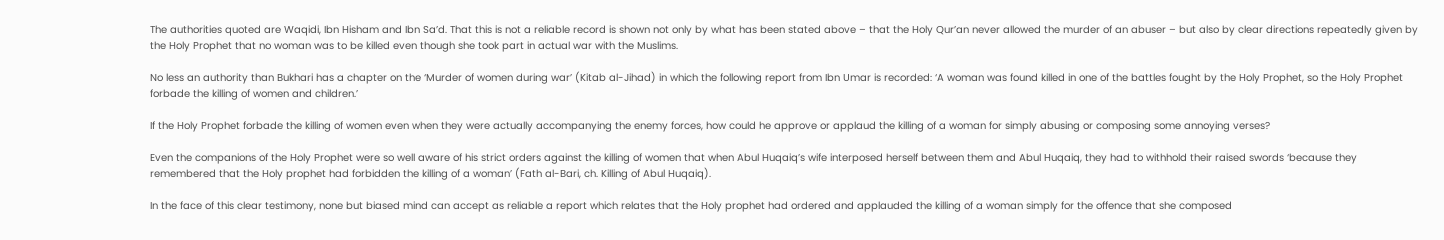The authorities quoted are Waqidi, Ibn Hisham and Ibn Sa’d. That this is not a reliable record is shown not only by what has been stated above – that the Holy Qur’an never allowed the murder of an abuser – but also by clear directions repeatedly given by the Holy Prophet that no woman was to be killed even though she took part in actual war with the Muslims.

No less an authority than Bukhari has a chapter on the ‘Murder of women during war’ (Kitab al-Jihad) in which the following report from Ibn Umar is recorded: ‘A woman was found killed in one of the battles fought by the Holy Prophet, so the Holy Prophet forbade the killing of women and children.’

If the Holy Prophet forbade the killing of women even when they were actually accompanying the enemy forces, how could he approve or applaud the killing of a woman for simply abusing or composing some annoying verses?

Even the companions of the Holy Prophet were so well aware of his strict orders against the killing of women that when Abul Huqaiq’s wife interposed herself between them and Abul Huqaiq, they had to withhold their raised swords ‘because they remembered that the Holy prophet had forbidden the killing of a woman’ (Fath al-Bari, ch. Killing of Abul Huqaiq).

In the face of this clear testimony, none but biased mind can accept as reliable a report which relates that the Holy prophet had ordered and applauded the killing of a woman simply for the offence that she composed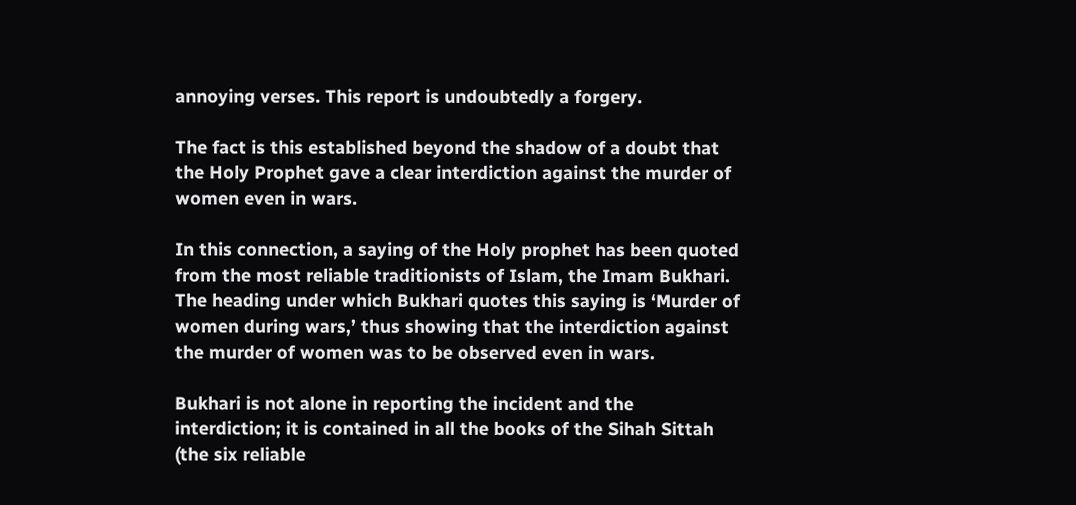annoying verses. This report is undoubtedly a forgery.

The fact is this established beyond the shadow of a doubt that the Holy Prophet gave a clear interdiction against the murder of women even in wars.

In this connection, a saying of the Holy prophet has been quoted from the most reliable traditionists of Islam, the Imam Bukhari. The heading under which Bukhari quotes this saying is ‘Murder of women during wars,’ thus showing that the interdiction against the murder of women was to be observed even in wars.

Bukhari is not alone in reporting the incident and the interdiction; it is contained in all the books of the Sihah Sittah (the six reliable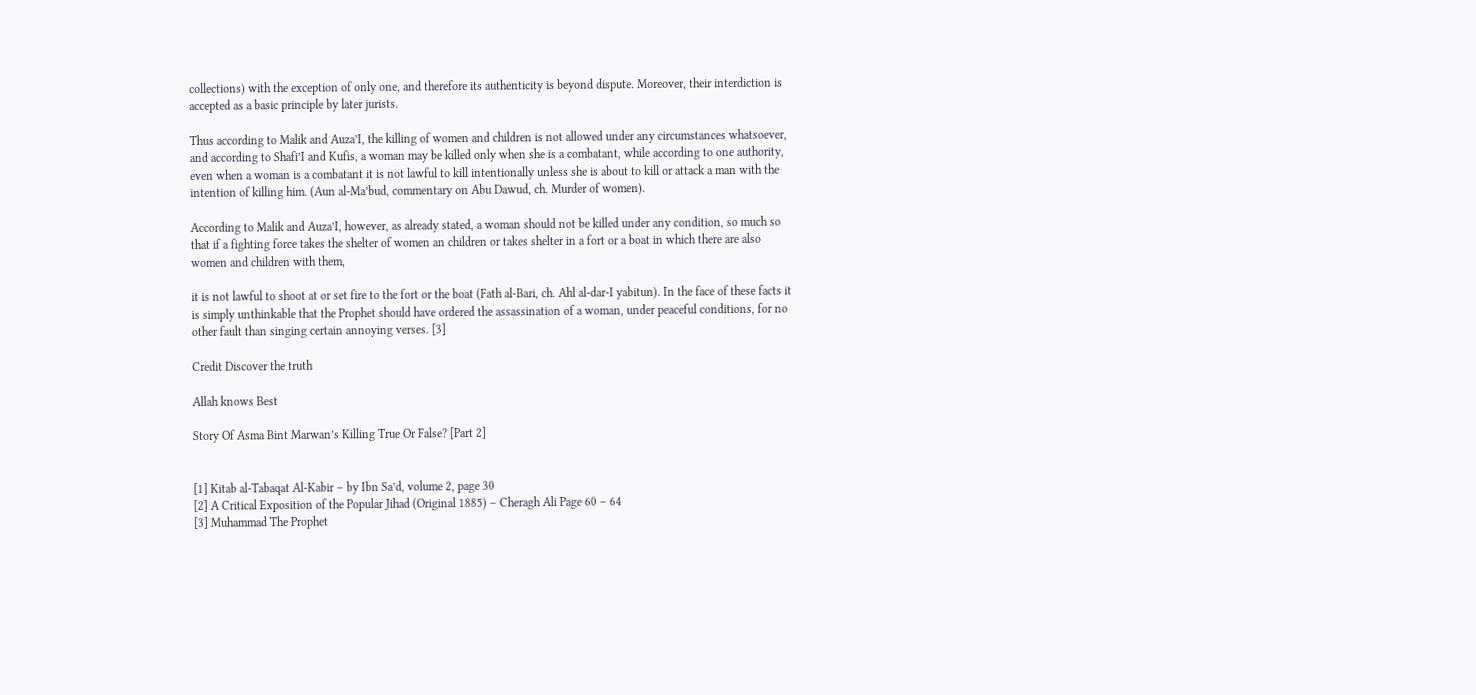collections) with the exception of only one, and therefore its authenticity is beyond dispute. Moreover, their interdiction is accepted as a basic principle by later jurists.

Thus according to Malik and Auza’I, the killing of women and children is not allowed under any circumstances whatsoever, and according to Shafi’I and Kufis, a woman may be killed only when she is a combatant, while according to one authority, even when a woman is a combatant it is not lawful to kill intentionally unless she is about to kill or attack a man with the intention of killing him. (Aun al-Ma’bud, commentary on Abu Dawud, ch. Murder of women).

According to Malik and Auza’I, however, as already stated, a woman should not be killed under any condition, so much so that if a fighting force takes the shelter of women an children or takes shelter in a fort or a boat in which there are also women and children with them,

it is not lawful to shoot at or set fire to the fort or the boat (Fath al-Bari, ch. Ahl al-dar-I yabitun). In the face of these facts it is simply unthinkable that the Prophet should have ordered the assassination of a woman, under peaceful conditions, for no other fault than singing certain annoying verses. [3]

Credit Discover the truth

Allah knows Best

Story Of Asma Bint Marwan’s Killing True Or False? [Part 2]


[1] Kitab al-Tabaqat Al-Kabir – by Ibn Sa’d, volume 2, page 30
[2] A Critical Exposition of the Popular Jihad (Original 1885) – Cheragh Ali Page 60 – 64
[3] Muhammad The Prophet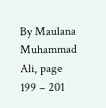By Maulana Muhammad Ali, page 199 – 201